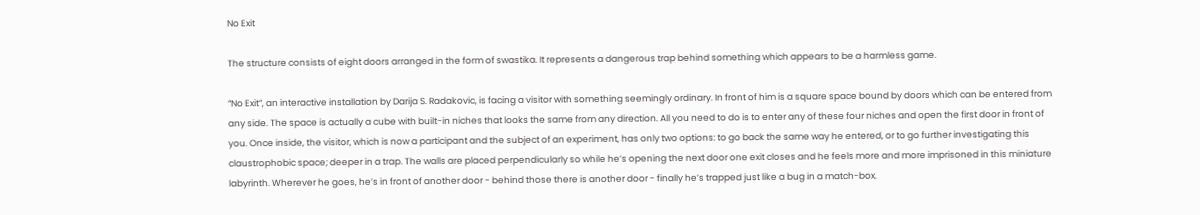No Exit

The structure consists of eight doors arranged in the form of swastika. It represents a dangerous trap behind something which appears to be a harmless game.

“No Exit”, an interactive installation by Darija S. Radakovic, is facing a visitor with something seemingly ordinary. In front of him is a square space bound by doors which can be entered from any side. The space is actually a cube with built-in niches that looks the same from any direction. All you need to do is to enter any of these four niches and open the first door in front of you. Once inside, the visitor, which is now a participant and the subject of an experiment, has only two options: to go back the same way he entered, or to go further investigating this claustrophobic space; deeper in a trap. The walls are placed perpendicularly so while he’s opening the next door one exit closes and he feels more and more imprisoned in this miniature labyrinth. Wherever he goes, he’s in front of another door - behind those there is another door - finally he’s trapped just like a bug in a match-box.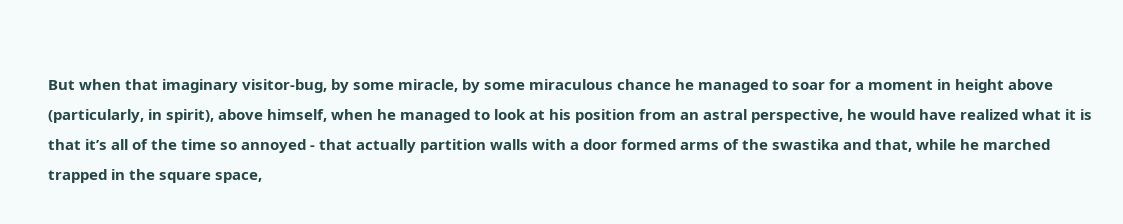But when that imaginary visitor-bug, by some miracle, by some miraculous chance he managed to soar for a moment in height above (particularly, in spirit), above himself, when he managed to look at his position from an astral perspective, he would have realized what it is that it’s all of the time so annoyed - that actually partition walls with a door formed arms of the swastika and that, while he marched trapped in the square space,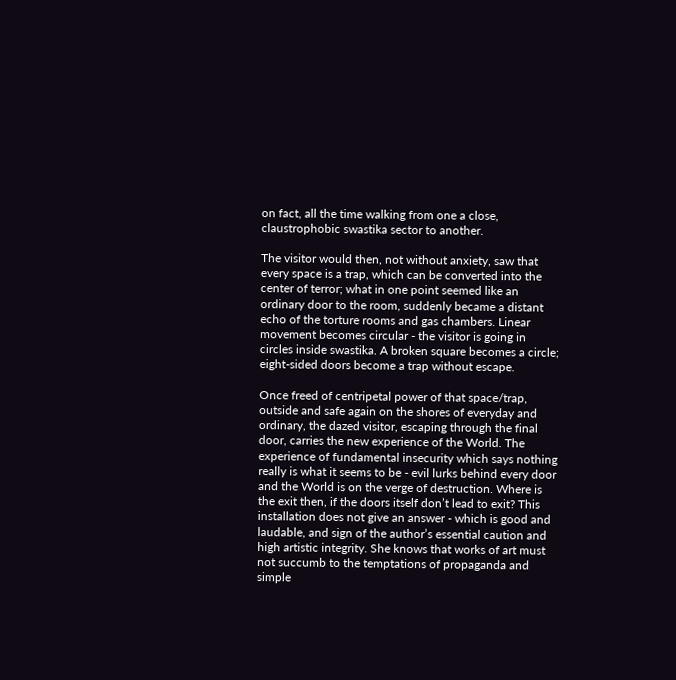on fact, all the time walking from one a close, claustrophobic swastika sector to another.

The visitor would then, not without anxiety, saw that every space is a trap, which can be converted into the center of terror; what in one point seemed like an ordinary door to the room, suddenly became a distant echo of the torture rooms and gas chambers. Linear movement becomes circular - the visitor is going in circles inside swastika. A broken square becomes a circle; eight-sided doors become a trap without escape.

Once freed of centripetal power of that space/trap, outside and safe again on the shores of everyday and ordinary, the dazed visitor, escaping through the final door, carries the new experience of the World. The experience of fundamental insecurity which says nothing really is what it seems to be - evil lurks behind every door and the World is on the verge of destruction. Where is the exit then, if the doors itself don’t lead to exit? This installation does not give an answer - which is good and laudable, and sign of the author’s essential caution and high artistic integrity. She knows that works of art must not succumb to the temptations of propaganda and simple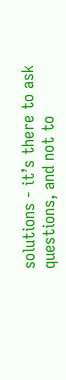solutions - it’s there to ask questions, and not to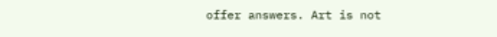offer answers. Art is not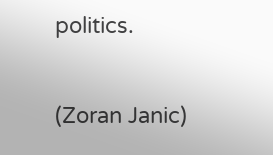politics.

(Zoran Janic)